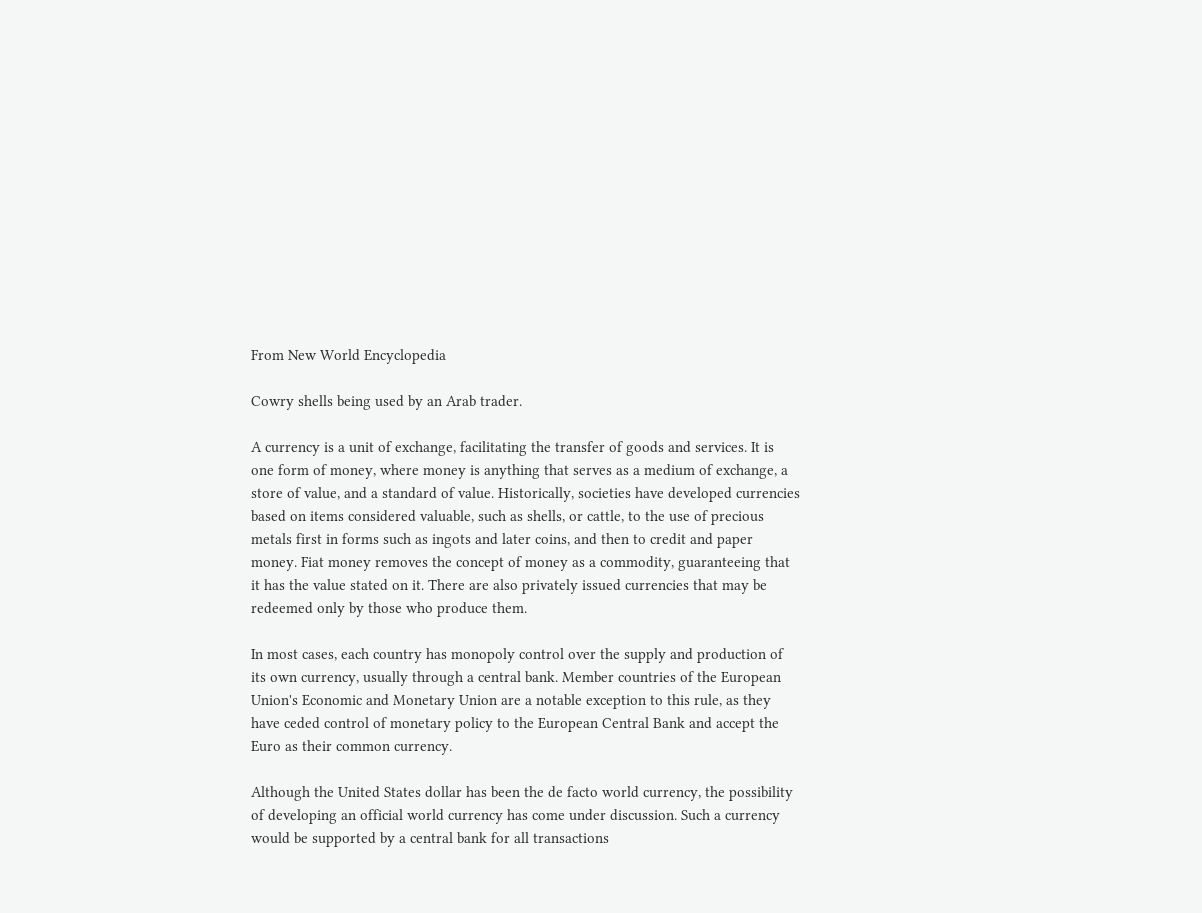From New World Encyclopedia

Cowry shells being used by an Arab trader.

A currency is a unit of exchange, facilitating the transfer of goods and services. It is one form of money, where money is anything that serves as a medium of exchange, a store of value, and a standard of value. Historically, societies have developed currencies based on items considered valuable, such as shells, or cattle, to the use of precious metals first in forms such as ingots and later coins, and then to credit and paper money. Fiat money removes the concept of money as a commodity, guaranteeing that it has the value stated on it. There are also privately issued currencies that may be redeemed only by those who produce them.

In most cases, each country has monopoly control over the supply and production of its own currency, usually through a central bank. Member countries of the European Union's Economic and Monetary Union are a notable exception to this rule, as they have ceded control of monetary policy to the European Central Bank and accept the Euro as their common currency.

Although the United States dollar has been the de facto world currency, the possibility of developing an official world currency has come under discussion. Such a currency would be supported by a central bank for all transactions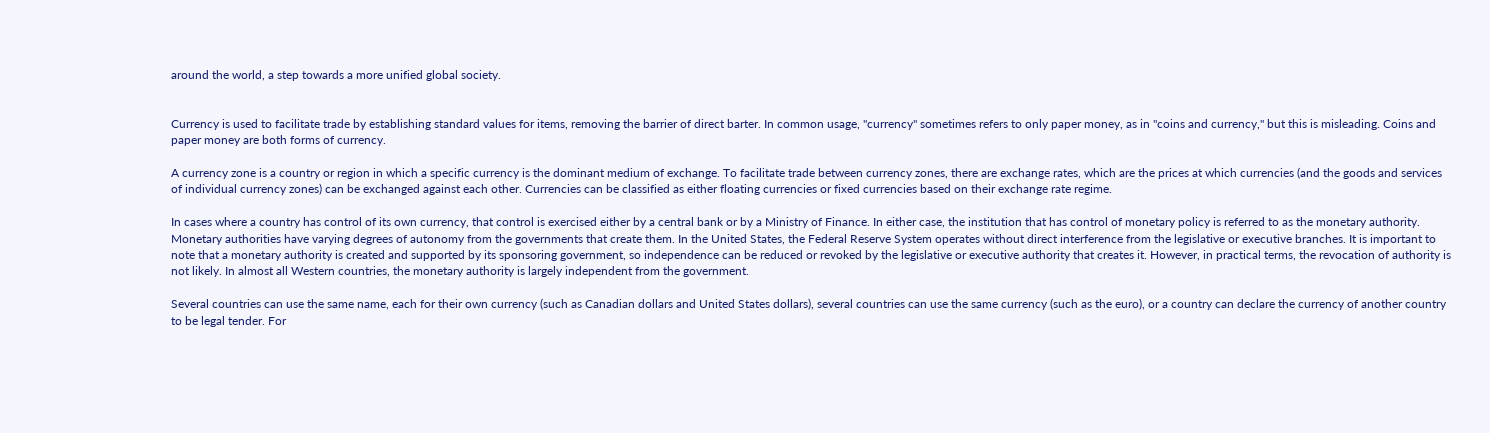around the world, a step towards a more unified global society.


Currency is used to facilitate trade by establishing standard values for items, removing the barrier of direct barter. In common usage, "currency" sometimes refers to only paper money, as in "coins and currency," but this is misleading. Coins and paper money are both forms of currency.

A currency zone is a country or region in which a specific currency is the dominant medium of exchange. To facilitate trade between currency zones, there are exchange rates, which are the prices at which currencies (and the goods and services of individual currency zones) can be exchanged against each other. Currencies can be classified as either floating currencies or fixed currencies based on their exchange rate regime.

In cases where a country has control of its own currency, that control is exercised either by a central bank or by a Ministry of Finance. In either case, the institution that has control of monetary policy is referred to as the monetary authority. Monetary authorities have varying degrees of autonomy from the governments that create them. In the United States, the Federal Reserve System operates without direct interference from the legislative or executive branches. It is important to note that a monetary authority is created and supported by its sponsoring government, so independence can be reduced or revoked by the legislative or executive authority that creates it. However, in practical terms, the revocation of authority is not likely. In almost all Western countries, the monetary authority is largely independent from the government.

Several countries can use the same name, each for their own currency (such as Canadian dollars and United States dollars), several countries can use the same currency (such as the euro), or a country can declare the currency of another country to be legal tender. For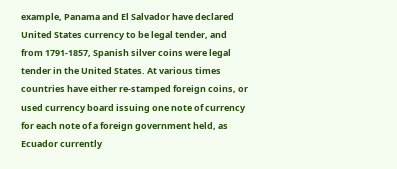example, Panama and El Salvador have declared United States currency to be legal tender, and from 1791-1857, Spanish silver coins were legal tender in the United States. At various times countries have either re-stamped foreign coins, or used currency board issuing one note of currency for each note of a foreign government held, as Ecuador currently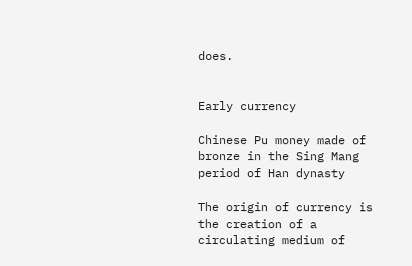does.


Early currency

Chinese Pu money made of bronze in the Sing Mang period of Han dynasty

The origin of currency is the creation of a circulating medium of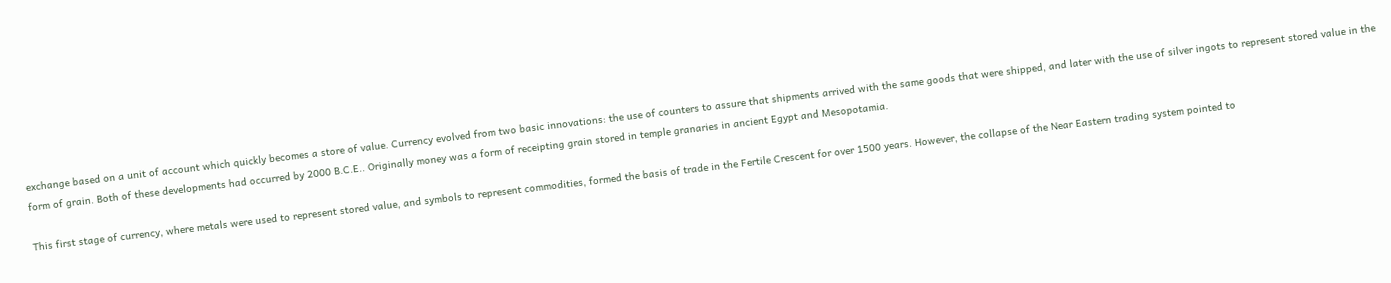exchange based on a unit of account which quickly becomes a store of value. Currency evolved from two basic innovations: the use of counters to assure that shipments arrived with the same goods that were shipped, and later with the use of silver ingots to represent stored value in the form of grain. Both of these developments had occurred by 2000 B.C.E.. Originally money was a form of receipting grain stored in temple granaries in ancient Egypt and Mesopotamia.

This first stage of currency, where metals were used to represent stored value, and symbols to represent commodities, formed the basis of trade in the Fertile Crescent for over 1500 years. However, the collapse of the Near Eastern trading system pointed to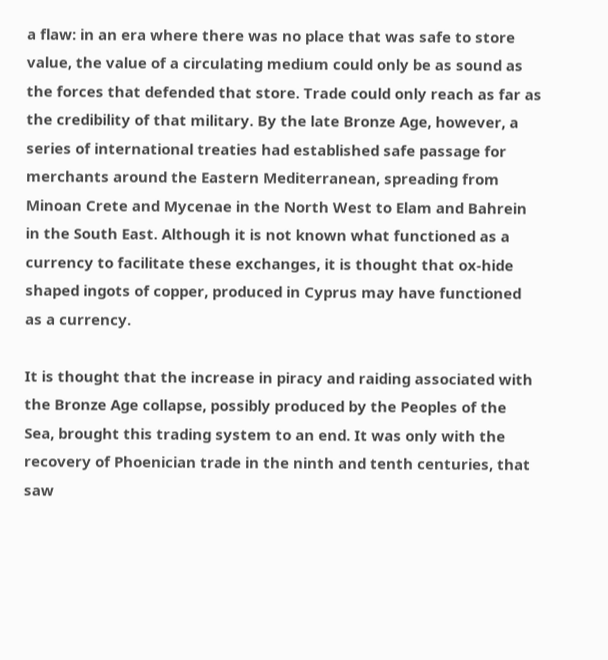a flaw: in an era where there was no place that was safe to store value, the value of a circulating medium could only be as sound as the forces that defended that store. Trade could only reach as far as the credibility of that military. By the late Bronze Age, however, a series of international treaties had established safe passage for merchants around the Eastern Mediterranean, spreading from Minoan Crete and Mycenae in the North West to Elam and Bahrein in the South East. Although it is not known what functioned as a currency to facilitate these exchanges, it is thought that ox-hide shaped ingots of copper, produced in Cyprus may have functioned as a currency.

It is thought that the increase in piracy and raiding associated with the Bronze Age collapse, possibly produced by the Peoples of the Sea, brought this trading system to an end. It was only with the recovery of Phoenician trade in the ninth and tenth centuries, that saw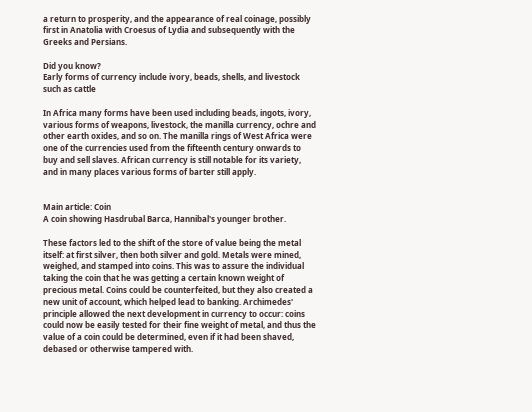a return to prosperity, and the appearance of real coinage, possibly first in Anatolia with Croesus of Lydia and subsequently with the Greeks and Persians.

Did you know?
Early forms of currency include ivory, beads, shells, and livestock such as cattle

In Africa many forms have been used including beads, ingots, ivory, various forms of weapons, livestock, the manilla currency, ochre and other earth oxides, and so on. The manilla rings of West Africa were one of the currencies used from the fifteenth century onwards to buy and sell slaves. African currency is still notable for its variety, and in many places various forms of barter still apply.


Main article: Coin
A coin showing Hasdrubal Barca, Hannibal's younger brother.

These factors led to the shift of the store of value being the metal itself: at first silver, then both silver and gold. Metals were mined, weighed, and stamped into coins. This was to assure the individual taking the coin that he was getting a certain known weight of precious metal. Coins could be counterfeited, but they also created a new unit of account, which helped lead to banking. Archimedes' principle allowed the next development in currency to occur: coins could now be easily tested for their fine weight of metal, and thus the value of a coin could be determined, even if it had been shaved, debased or otherwise tampered with.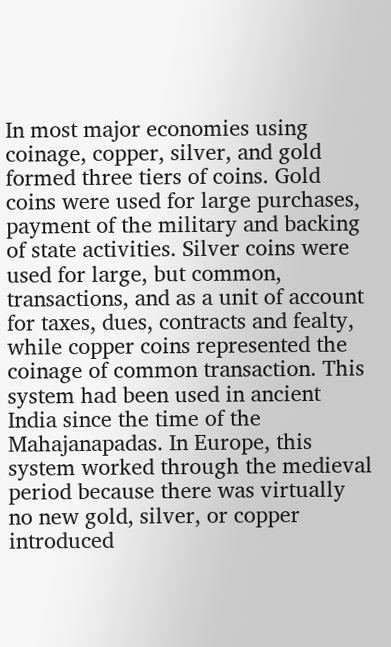In most major economies using coinage, copper, silver, and gold formed three tiers of coins. Gold coins were used for large purchases, payment of the military and backing of state activities. Silver coins were used for large, but common, transactions, and as a unit of account for taxes, dues, contracts and fealty, while copper coins represented the coinage of common transaction. This system had been used in ancient India since the time of the Mahajanapadas. In Europe, this system worked through the medieval period because there was virtually no new gold, silver, or copper introduced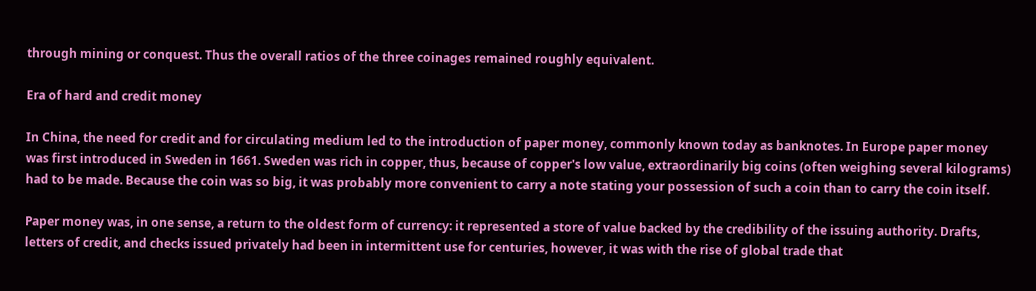through mining or conquest. Thus the overall ratios of the three coinages remained roughly equivalent.

Era of hard and credit money

In China, the need for credit and for circulating medium led to the introduction of paper money, commonly known today as banknotes. In Europe paper money was first introduced in Sweden in 1661. Sweden was rich in copper, thus, because of copper's low value, extraordinarily big coins (often weighing several kilograms) had to be made. Because the coin was so big, it was probably more convenient to carry a note stating your possession of such a coin than to carry the coin itself.

Paper money was, in one sense, a return to the oldest form of currency: it represented a store of value backed by the credibility of the issuing authority. Drafts, letters of credit, and checks issued privately had been in intermittent use for centuries, however, it was with the rise of global trade that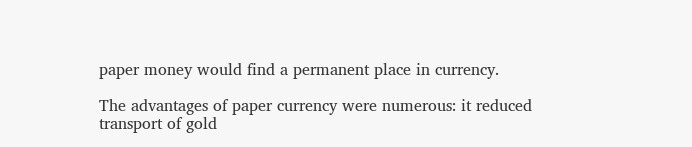paper money would find a permanent place in currency.

The advantages of paper currency were numerous: it reduced transport of gold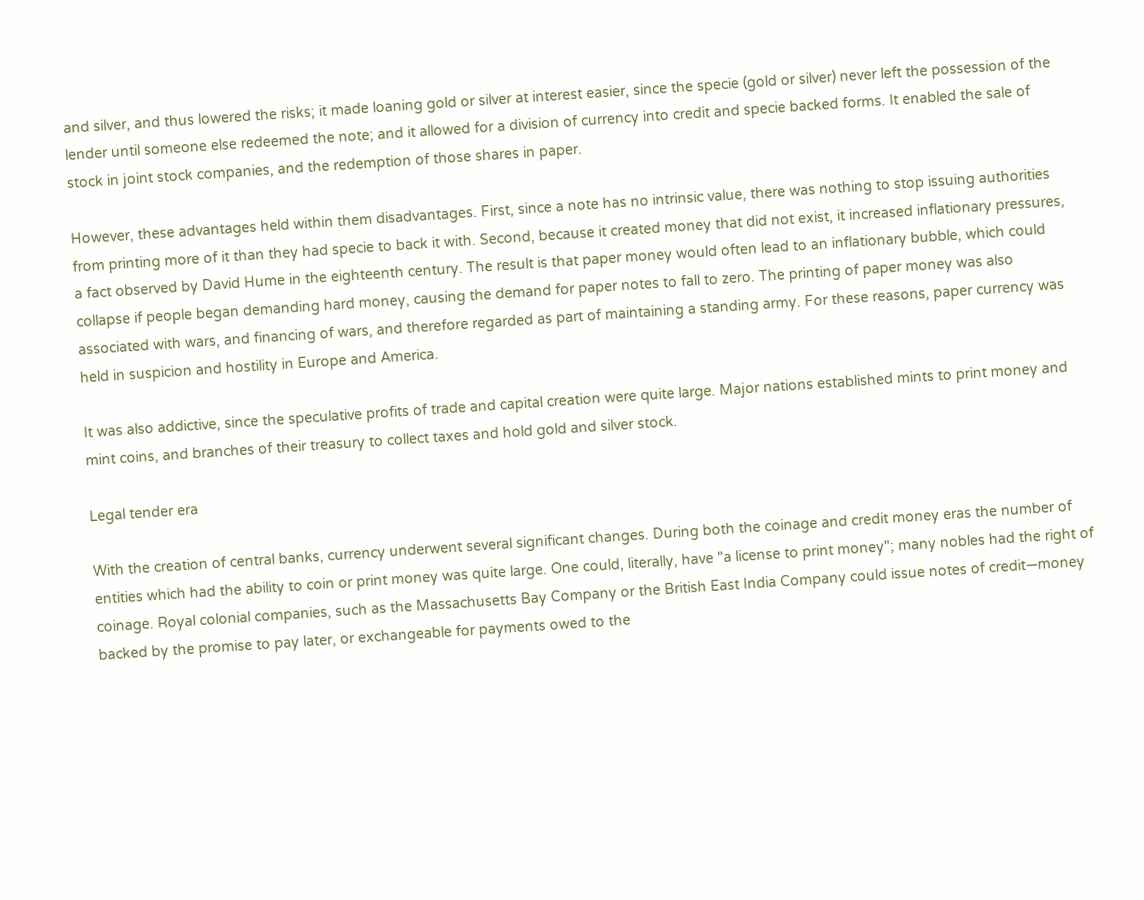and silver, and thus lowered the risks; it made loaning gold or silver at interest easier, since the specie (gold or silver) never left the possession of the lender until someone else redeemed the note; and it allowed for a division of currency into credit and specie backed forms. It enabled the sale of stock in joint stock companies, and the redemption of those shares in paper.

However, these advantages held within them disadvantages. First, since a note has no intrinsic value, there was nothing to stop issuing authorities from printing more of it than they had specie to back it with. Second, because it created money that did not exist, it increased inflationary pressures, a fact observed by David Hume in the eighteenth century. The result is that paper money would often lead to an inflationary bubble, which could collapse if people began demanding hard money, causing the demand for paper notes to fall to zero. The printing of paper money was also associated with wars, and financing of wars, and therefore regarded as part of maintaining a standing army. For these reasons, paper currency was held in suspicion and hostility in Europe and America.

It was also addictive, since the speculative profits of trade and capital creation were quite large. Major nations established mints to print money and mint coins, and branches of their treasury to collect taxes and hold gold and silver stock.

Legal tender era

With the creation of central banks, currency underwent several significant changes. During both the coinage and credit money eras the number of entities which had the ability to coin or print money was quite large. One could, literally, have "a license to print money"; many nobles had the right of coinage. Royal colonial companies, such as the Massachusetts Bay Company or the British East India Company could issue notes of credit—money backed by the promise to pay later, or exchangeable for payments owed to the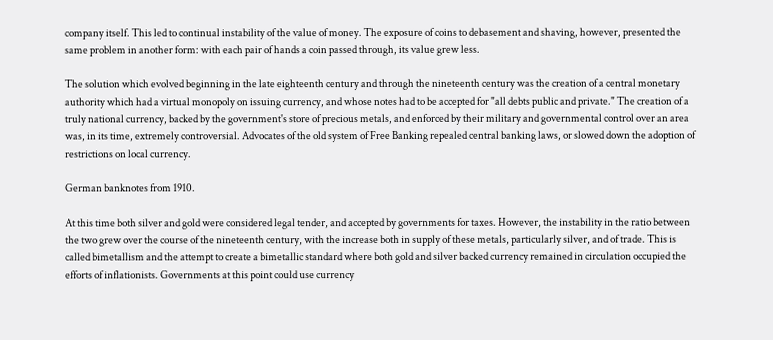company itself. This led to continual instability of the value of money. The exposure of coins to debasement and shaving, however, presented the same problem in another form: with each pair of hands a coin passed through, its value grew less.

The solution which evolved beginning in the late eighteenth century and through the nineteenth century was the creation of a central monetary authority which had a virtual monopoly on issuing currency, and whose notes had to be accepted for "all debts public and private." The creation of a truly national currency, backed by the government's store of precious metals, and enforced by their military and governmental control over an area was, in its time, extremely controversial. Advocates of the old system of Free Banking repealed central banking laws, or slowed down the adoption of restrictions on local currency.

German banknotes from 1910.

At this time both silver and gold were considered legal tender, and accepted by governments for taxes. However, the instability in the ratio between the two grew over the course of the nineteenth century, with the increase both in supply of these metals, particularly silver, and of trade. This is called bimetallism and the attempt to create a bimetallic standard where both gold and silver backed currency remained in circulation occupied the efforts of inflationists. Governments at this point could use currency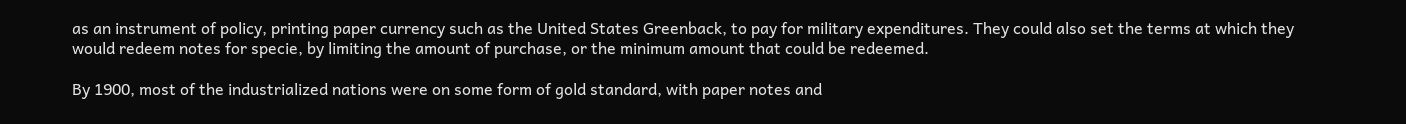as an instrument of policy, printing paper currency such as the United States Greenback, to pay for military expenditures. They could also set the terms at which they would redeem notes for specie, by limiting the amount of purchase, or the minimum amount that could be redeemed.

By 1900, most of the industrialized nations were on some form of gold standard, with paper notes and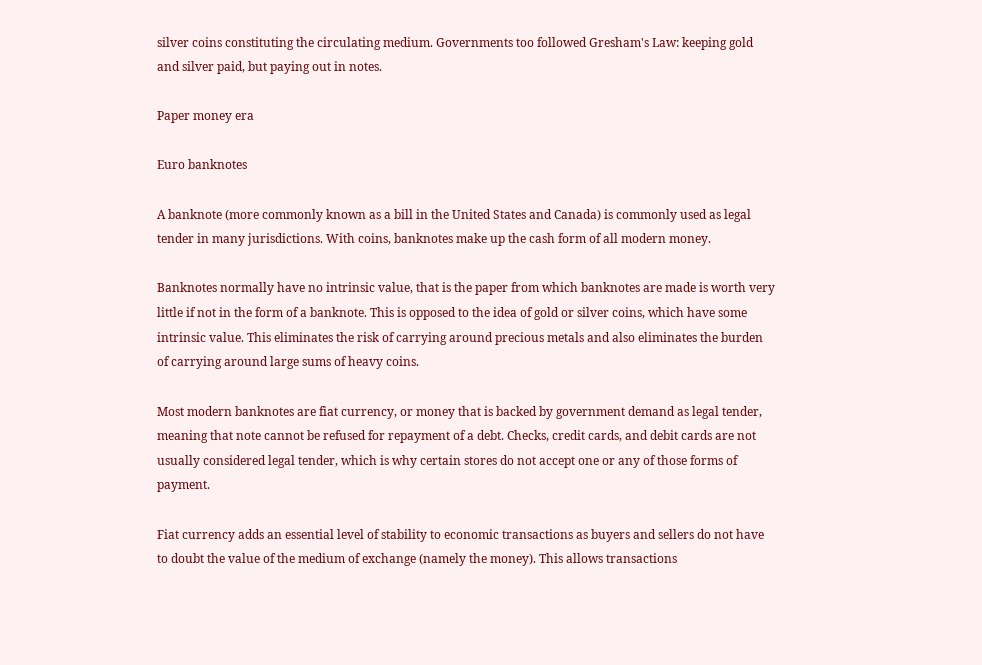silver coins constituting the circulating medium. Governments too followed Gresham's Law: keeping gold and silver paid, but paying out in notes.

Paper money era

Euro banknotes

A banknote (more commonly known as a bill in the United States and Canada) is commonly used as legal tender in many jurisdictions. With coins, banknotes make up the cash form of all modern money.

Banknotes normally have no intrinsic value, that is the paper from which banknotes are made is worth very little if not in the form of a banknote. This is opposed to the idea of gold or silver coins, which have some intrinsic value. This eliminates the risk of carrying around precious metals and also eliminates the burden of carrying around large sums of heavy coins.

Most modern banknotes are fiat currency, or money that is backed by government demand as legal tender, meaning that note cannot be refused for repayment of a debt. Checks, credit cards, and debit cards are not usually considered legal tender, which is why certain stores do not accept one or any of those forms of payment.

Fiat currency adds an essential level of stability to economic transactions as buyers and sellers do not have to doubt the value of the medium of exchange (namely the money). This allows transactions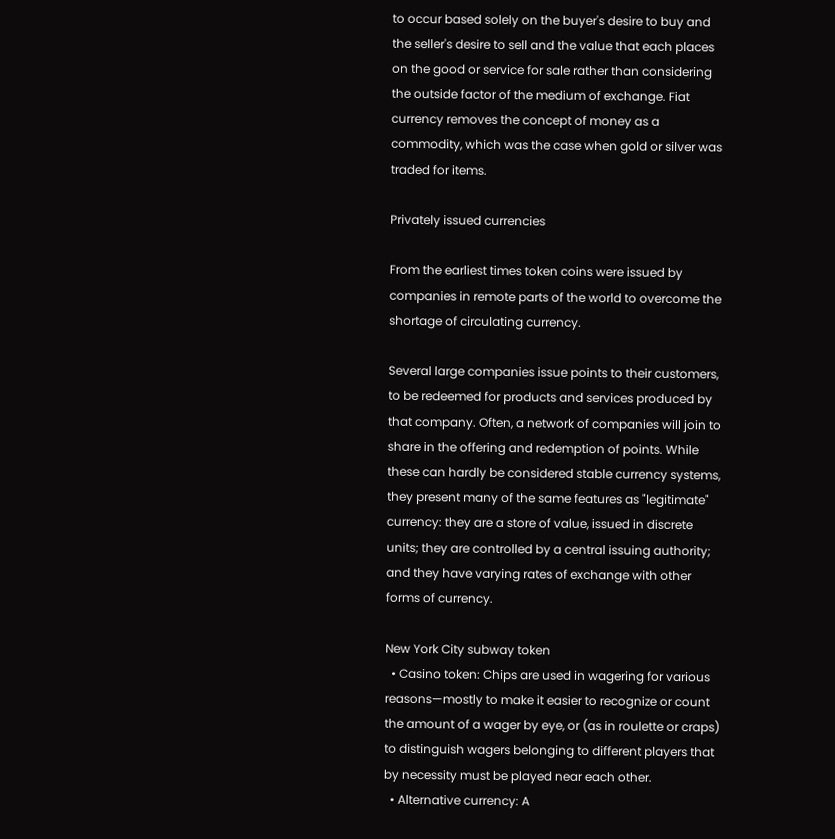to occur based solely on the buyer's desire to buy and the seller's desire to sell and the value that each places on the good or service for sale rather than considering the outside factor of the medium of exchange. Fiat currency removes the concept of money as a commodity, which was the case when gold or silver was traded for items.

Privately issued currencies

From the earliest times token coins were issued by companies in remote parts of the world to overcome the shortage of circulating currency.

Several large companies issue points to their customers, to be redeemed for products and services produced by that company. Often, a network of companies will join to share in the offering and redemption of points. While these can hardly be considered stable currency systems, they present many of the same features as "legitimate" currency: they are a store of value, issued in discrete units; they are controlled by a central issuing authority; and they have varying rates of exchange with other forms of currency.

New York City subway token
  • Casino token: Chips are used in wagering for various reasons—mostly to make it easier to recognize or count the amount of a wager by eye, or (as in roulette or craps) to distinguish wagers belonging to different players that by necessity must be played near each other.
  • Alternative currency: A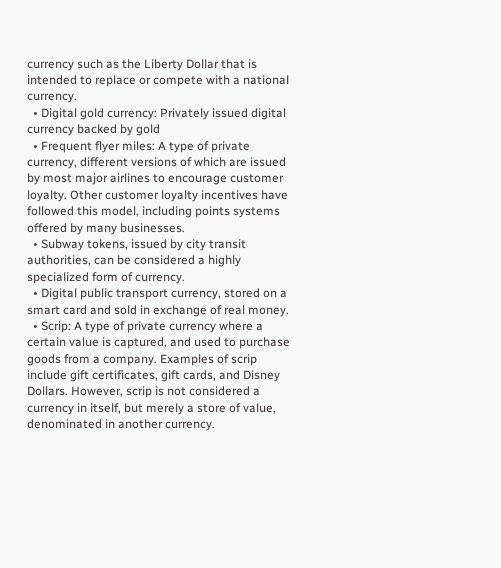currency such as the Liberty Dollar that is intended to replace or compete with a national currency.
  • Digital gold currency: Privately issued digital currency backed by gold
  • Frequent flyer miles: A type of private currency, different versions of which are issued by most major airlines to encourage customer loyalty. Other customer loyalty incentives have followed this model, including points systems offered by many businesses.
  • Subway tokens, issued by city transit authorities, can be considered a highly specialized form of currency.
  • Digital public transport currency, stored on a smart card and sold in exchange of real money.
  • Scrip: A type of private currency where a certain value is captured, and used to purchase goods from a company. Examples of scrip include gift certificates, gift cards, and Disney Dollars. However, scrip is not considered a currency in itself, but merely a store of value, denominated in another currency.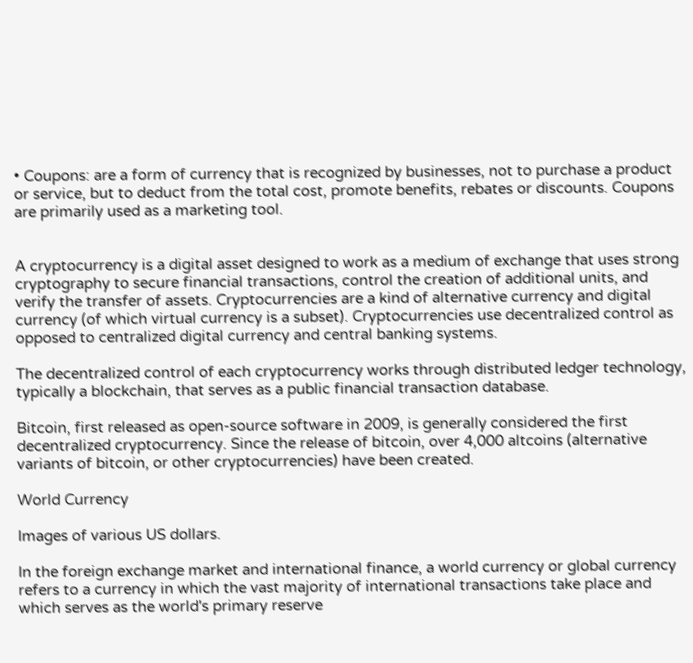• Coupons: are a form of currency that is recognized by businesses, not to purchase a product or service, but to deduct from the total cost, promote benefits, rebates or discounts. Coupons are primarily used as a marketing tool.


A cryptocurrency is a digital asset designed to work as a medium of exchange that uses strong cryptography to secure financial transactions, control the creation of additional units, and verify the transfer of assets. Cryptocurrencies are a kind of alternative currency and digital currency (of which virtual currency is a subset). Cryptocurrencies use decentralized control as opposed to centralized digital currency and central banking systems.

The decentralized control of each cryptocurrency works through distributed ledger technology, typically a blockchain, that serves as a public financial transaction database.

Bitcoin, first released as open-source software in 2009, is generally considered the first decentralized cryptocurrency. Since the release of bitcoin, over 4,000 altcoins (alternative variants of bitcoin, or other cryptocurrencies) have been created.

World Currency

Images of various US dollars.

In the foreign exchange market and international finance, a world currency or global currency refers to a currency in which the vast majority of international transactions take place and which serves as the world's primary reserve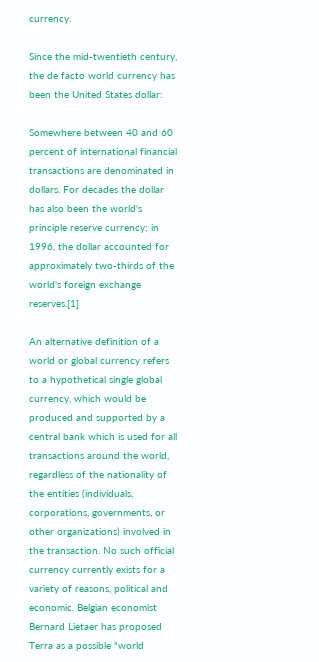currency.

Since the mid-twentieth century, the de facto world currency has been the United States dollar:

Somewhere between 40 and 60 percent of international financial transactions are denominated in dollars. For decades the dollar has also been the world's principle reserve currency; in 1996, the dollar accounted for approximately two-thirds of the world's foreign exchange reserves.[1]

An alternative definition of a world or global currency refers to a hypothetical single global currency, which would be produced and supported by a central bank which is used for all transactions around the world, regardless of the nationality of the entities (individuals, corporations, governments, or other organizations) involved in the transaction. No such official currency currently exists for a variety of reasons, political and economic. Belgian economist Bernard Lietaer has proposed Terra as a possible "world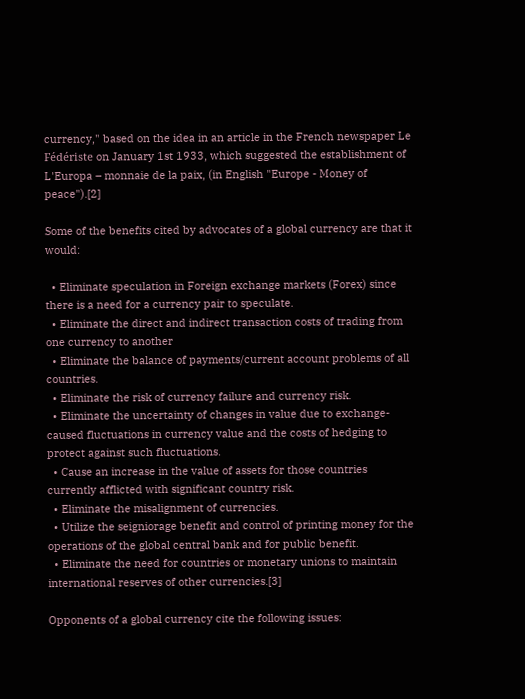currency," based on the idea in an article in the French newspaper Le Fédériste on January 1st 1933, which suggested the establishment of L'Europa – monnaie de la paix, (in English "Europe - Money of peace").[2]

Some of the benefits cited by advocates of a global currency are that it would:

  • Eliminate speculation in Foreign exchange markets (Forex) since there is a need for a currency pair to speculate.
  • Eliminate the direct and indirect transaction costs of trading from one currency to another
  • Eliminate the balance of payments/current account problems of all countries.
  • Eliminate the risk of currency failure and currency risk.
  • Eliminate the uncertainty of changes in value due to exchange-caused fluctuations in currency value and the costs of hedging to protect against such fluctuations.
  • Cause an increase in the value of assets for those countries currently afflicted with significant country risk.
  • Eliminate the misalignment of currencies.
  • Utilize the seigniorage benefit and control of printing money for the operations of the global central bank and for public benefit.
  • Eliminate the need for countries or monetary unions to maintain international reserves of other currencies.[3]

Opponents of a global currency cite the following issues: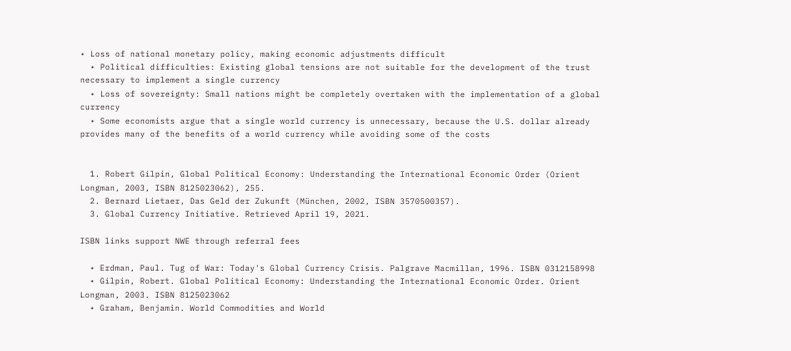• Loss of national monetary policy, making economic adjustments difficult
  • Political difficulties: Existing global tensions are not suitable for the development of the trust necessary to implement a single currency
  • Loss of sovereignty: Small nations might be completely overtaken with the implementation of a global currency
  • Some economists argue that a single world currency is unnecessary, because the U.S. dollar already provides many of the benefits of a world currency while avoiding some of the costs


  1. Robert Gilpin, Global Political Economy: Understanding the International Economic Order (Orient Longman, 2003, ISBN 8125023062), 255.
  2. Bernard Lietaer, Das Geld der Zukunft (München, 2002, ISBN 3570500357).
  3. Global Currency Initiative. Retrieved April 19, 2021.

ISBN links support NWE through referral fees

  • Erdman, Paul. Tug of War: Today's Global Currency Crisis. Palgrave Macmillan, 1996. ISBN 0312158998
  • Gilpin, Robert. Global Political Economy: Understanding the International Economic Order. Orient Longman, 2003. ISBN 8125023062
  • Graham, Benjamin. World Commodities and World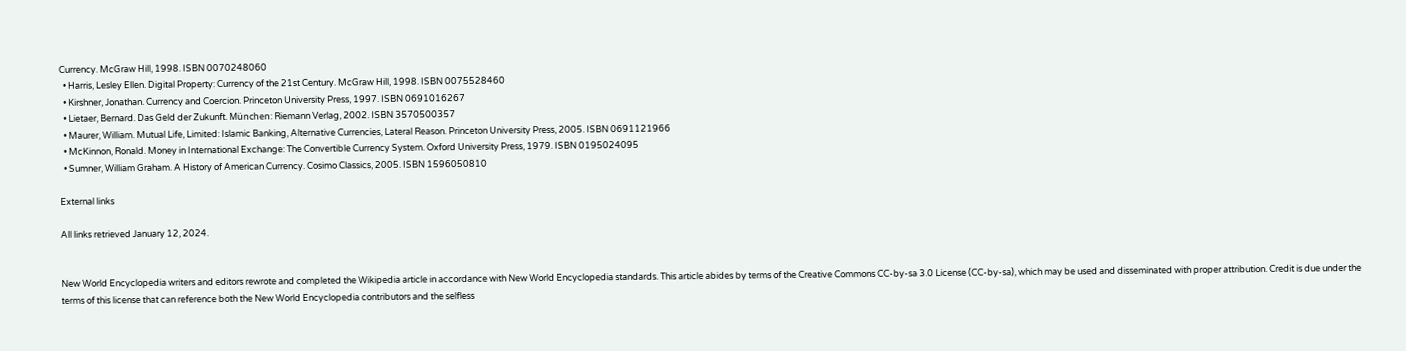Currency. McGraw Hill, 1998. ISBN 0070248060
  • Harris, Lesley Ellen. Digital Property: Currency of the 21st Century. McGraw Hill, 1998. ISBN 0075528460
  • Kirshner, Jonathan. Currency and Coercion. Princeton University Press, 1997. ISBN 0691016267
  • Lietaer, Bernard. Das Geld der Zukunft. München: Riemann Verlag, 2002. ISBN 3570500357
  • Maurer, William. Mutual Life, Limited: Islamic Banking, Alternative Currencies, Lateral Reason. Princeton University Press, 2005. ISBN 0691121966
  • McKinnon, Ronald. Money in International Exchange: The Convertible Currency System. Oxford University Press, 1979. ISBN 0195024095
  • Sumner, William Graham. A History of American Currency. Cosimo Classics, 2005. ISBN 1596050810

External links

All links retrieved January 12, 2024.


New World Encyclopedia writers and editors rewrote and completed the Wikipedia article in accordance with New World Encyclopedia standards. This article abides by terms of the Creative Commons CC-by-sa 3.0 License (CC-by-sa), which may be used and disseminated with proper attribution. Credit is due under the terms of this license that can reference both the New World Encyclopedia contributors and the selfless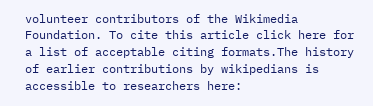volunteer contributors of the Wikimedia Foundation. To cite this article click here for a list of acceptable citing formats.The history of earlier contributions by wikipedians is accessible to researchers here: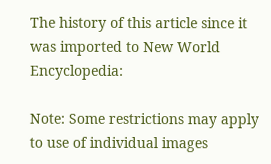The history of this article since it was imported to New World Encyclopedia:

Note: Some restrictions may apply to use of individual images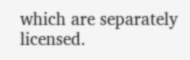which are separately licensed.